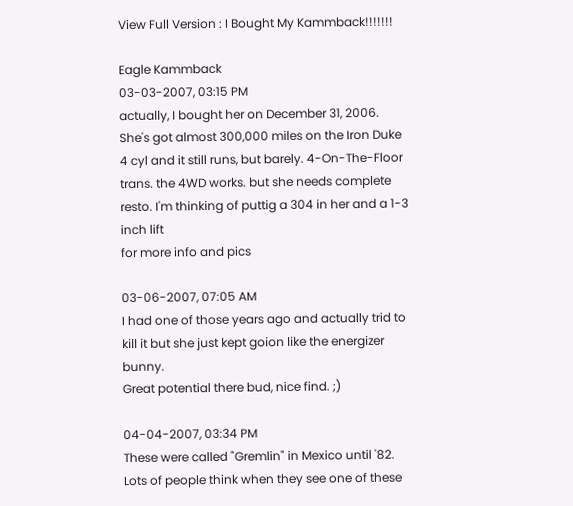View Full Version : I Bought My Kammback!!!!!!!

Eagle Kammback
03-03-2007, 03:15 PM
actually, I bought her on December 31, 2006. She's got almost 300,000 miles on the Iron Duke 4 cyl and it still runs, but barely. 4-On-The-Floor trans. the 4WD works. but she needs complete resto. I'm thinking of puttig a 304 in her and a 1-3 inch lift
for more info and pics

03-06-2007, 07:05 AM
I had one of those years ago and actually trid to kill it but she just kept goion like the energizer bunny.
Great potential there bud, nice find. ;)

04-04-2007, 03:34 PM
These were called "Gremlin" in Mexico until '82. Lots of people think when they see one of these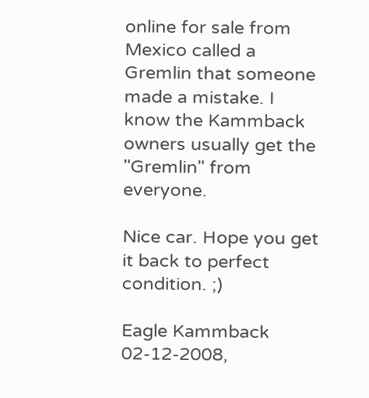online for sale from Mexico called a Gremlin that someone made a mistake. I know the Kammback owners usually get the "Gremlin" from everyone.

Nice car. Hope you get it back to perfect condition. ;)

Eagle Kammback
02-12-2008,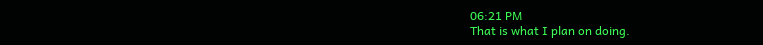06:21 PM
That is what I plan on doing.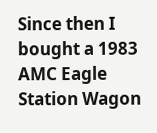Since then I bought a 1983 AMC Eagle Station Wagon